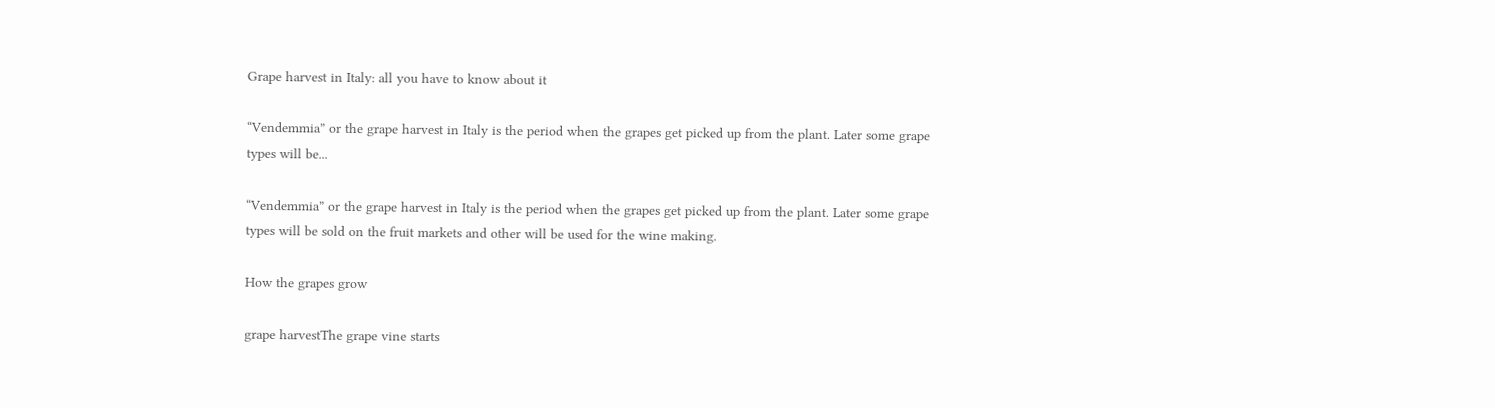Grape harvest in Italy: all you have to know about it

“Vendemmia” or the grape harvest in Italy is the period when the grapes get picked up from the plant. Later some grape types will be...

“Vendemmia” or the grape harvest in Italy is the period when the grapes get picked up from the plant. Later some grape types will be sold on the fruit markets and other will be used for the wine making.

How the grapes grow

grape harvestThe grape vine starts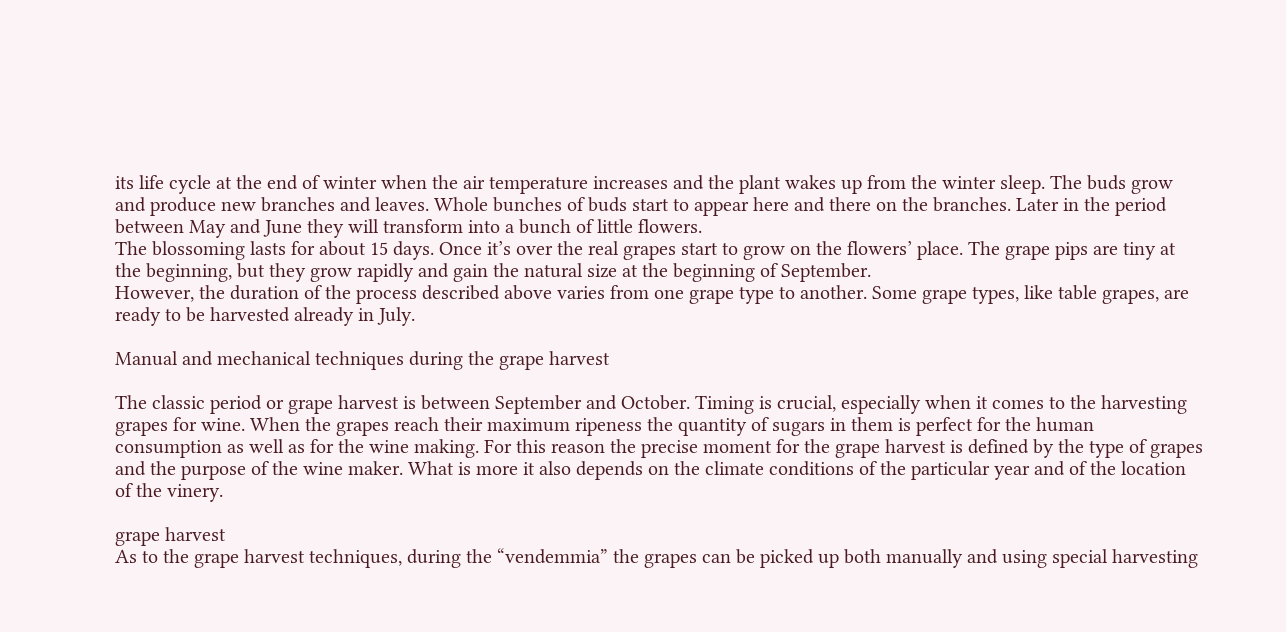its life cycle at the end of winter when the air temperature increases and the plant wakes up from the winter sleep. The buds grow and produce new branches and leaves. Whole bunches of buds start to appear here and there on the branches. Later in the period between May and June they will transform into a bunch of little flowers.
The blossoming lasts for about 15 days. Once it’s over the real grapes start to grow on the flowers’ place. The grape pips are tiny at the beginning, but they grow rapidly and gain the natural size at the beginning of September.
However, the duration of the process described above varies from one grape type to another. Some grape types, like table grapes, are ready to be harvested already in July.

Manual and mechanical techniques during the grape harvest

The classic period or grape harvest is between September and October. Timing is crucial, especially when it comes to the harvesting grapes for wine. When the grapes reach their maximum ripeness the quantity of sugars in them is perfect for the human consumption as well as for the wine making. For this reason the precise moment for the grape harvest is defined by the type of grapes and the purpose of the wine maker. What is more it also depends on the climate conditions of the particular year and of the location of the vinery.

grape harvest
As to the grape harvest techniques, during the “vendemmia” the grapes can be picked up both manually and using special harvesting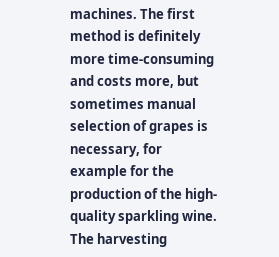machines. The first method is definitely more time-consuming and costs more, but sometimes manual selection of grapes is necessary, for example for the production of the high-quality sparkling wine. The harvesting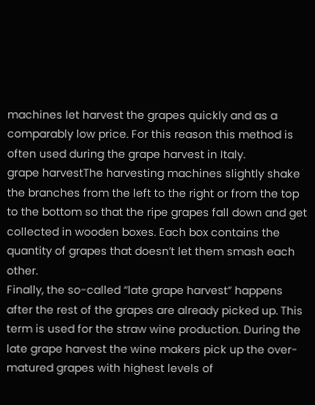machines let harvest the grapes quickly and as a comparably low price. For this reason this method is often used during the grape harvest in Italy.
grape harvestThe harvesting machines slightly shake the branches from the left to the right or from the top to the bottom so that the ripe grapes fall down and get collected in wooden boxes. Each box contains the quantity of grapes that doesn’t let them smash each other.
Finally, the so-called “late grape harvest” happens after the rest of the grapes are already picked up. This term is used for the straw wine production. During the late grape harvest the wine makers pick up the over-matured grapes with highest levels of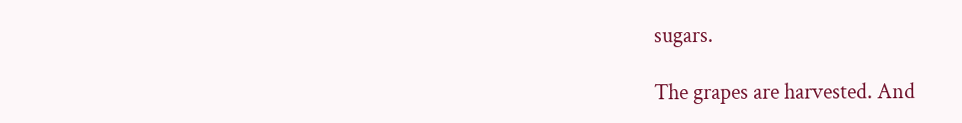sugars.

The grapes are harvested. And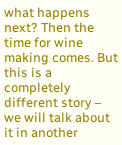what happens next? Then the time for wine making comes. But this is a completely different story – we will talk about it in another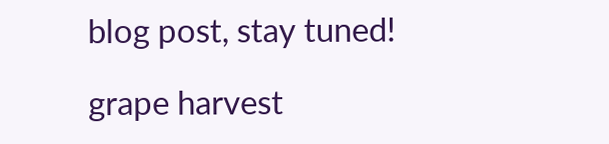blog post, stay tuned!

grape harvest